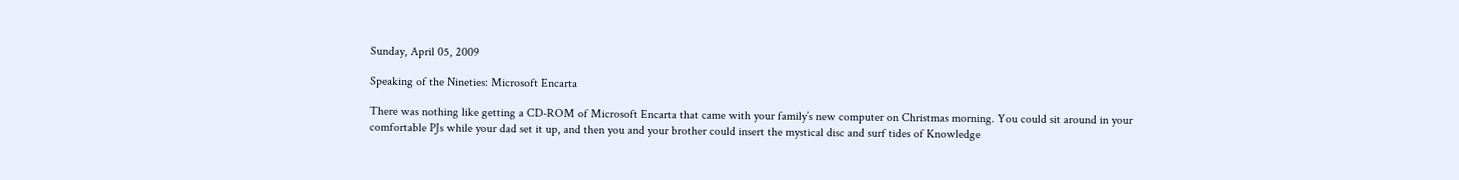Sunday, April 05, 2009

Speaking of the Nineties: Microsoft Encarta

There was nothing like getting a CD-ROM of Microsoft Encarta that came with your family’s new computer on Christmas morning. You could sit around in your comfortable PJs while your dad set it up, and then you and your brother could insert the mystical disc and surf tides of Knowledge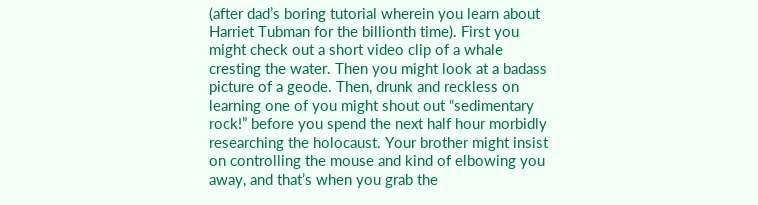(after dad’s boring tutorial wherein you learn about Harriet Tubman for the billionth time). First you might check out a short video clip of a whale cresting the water. Then you might look at a badass picture of a geode. Then, drunk and reckless on learning one of you might shout out “sedimentary rock!” before you spend the next half hour morbidly researching the holocaust. Your brother might insist on controlling the mouse and kind of elbowing you away, and that’s when you grab the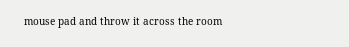mouse pad and throw it across the room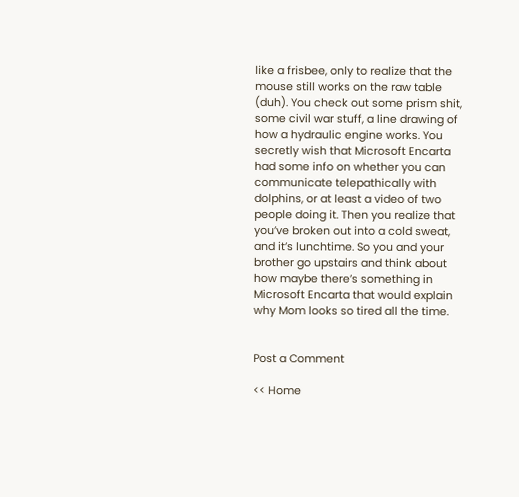like a frisbee, only to realize that the mouse still works on the raw table (duh). You check out some prism shit, some civil war stuff, a line drawing of how a hydraulic engine works. You secretly wish that Microsoft Encarta had some info on whether you can communicate telepathically with dolphins, or at least a video of two people doing it. Then you realize that you’ve broken out into a cold sweat, and it’s lunchtime. So you and your brother go upstairs and think about how maybe there’s something in Microsoft Encarta that would explain why Mom looks so tired all the time.


Post a Comment

<< Home